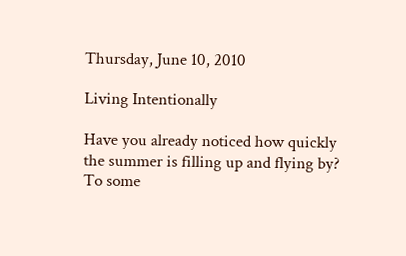Thursday, June 10, 2010

Living Intentionally

Have you already noticed how quickly the summer is filling up and flying by? To some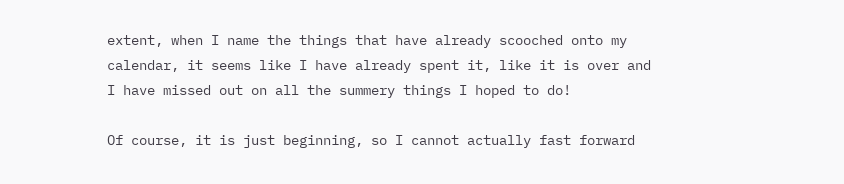extent, when I name the things that have already scooched onto my calendar, it seems like I have already spent it, like it is over and I have missed out on all the summery things I hoped to do!

Of course, it is just beginning, so I cannot actually fast forward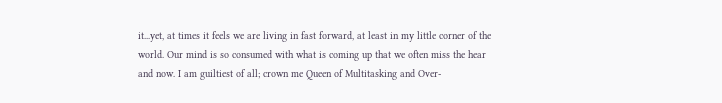it...yet, at times it feels we are living in fast forward, at least in my little corner of the world. Our mind is so consumed with what is coming up that we often miss the hear and now. I am guiltiest of all; crown me Queen of Multitasking and Over-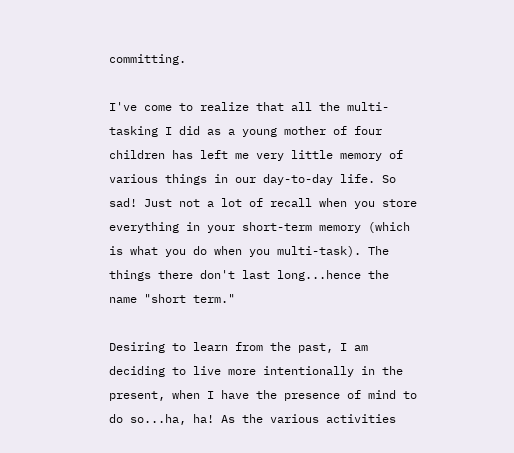committing.

I've come to realize that all the multi-tasking I did as a young mother of four children has left me very little memory of various things in our day-to-day life. So sad! Just not a lot of recall when you store everything in your short-term memory (which is what you do when you multi-task). The things there don't last long...hence the name "short term."

Desiring to learn from the past, I am deciding to live more intentionally in the present, when I have the presence of mind to do so...ha, ha! As the various activities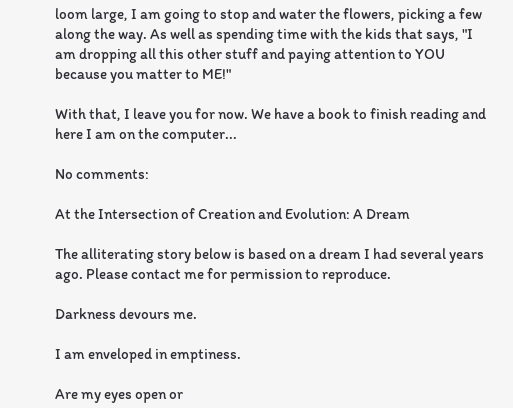loom large, I am going to stop and water the flowers, picking a few along the way. As well as spending time with the kids that says, "I am dropping all this other stuff and paying attention to YOU because you matter to ME!"

With that, I leave you for now. We have a book to finish reading and here I am on the computer...

No comments:

At the Intersection of Creation and Evolution: A Dream

The alliterating story below is based on a dream I had several years ago. Please contact me for permission to reproduce.

Darkness devours me.

I am enveloped in emptiness.

Are my eyes open or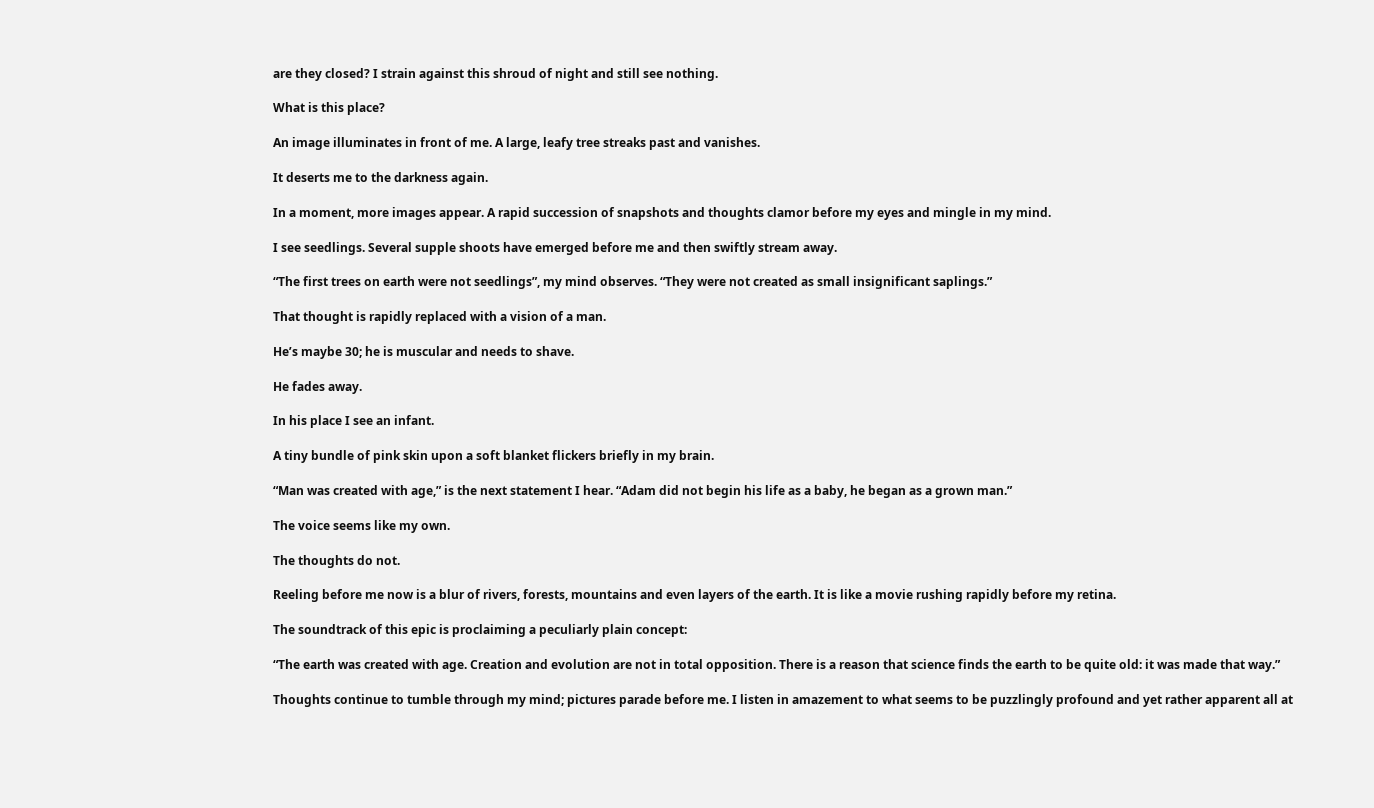are they closed? I strain against this shroud of night and still see nothing.

What is this place?

An image illuminates in front of me. A large, leafy tree streaks past and vanishes.

It deserts me to the darkness again.

In a moment, more images appear. A rapid succession of snapshots and thoughts clamor before my eyes and mingle in my mind.

I see seedlings. Several supple shoots have emerged before me and then swiftly stream away.

“The first trees on earth were not seedlings”, my mind observes. “They were not created as small insignificant saplings.”

That thought is rapidly replaced with a vision of a man.

He’s maybe 30; he is muscular and needs to shave.

He fades away.

In his place I see an infant.

A tiny bundle of pink skin upon a soft blanket flickers briefly in my brain.

“Man was created with age,” is the next statement I hear. “Adam did not begin his life as a baby, he began as a grown man.”

The voice seems like my own.

The thoughts do not.

Reeling before me now is a blur of rivers, forests, mountains and even layers of the earth. It is like a movie rushing rapidly before my retina.

The soundtrack of this epic is proclaiming a peculiarly plain concept:

“The earth was created with age. Creation and evolution are not in total opposition. There is a reason that science finds the earth to be quite old: it was made that way.”

Thoughts continue to tumble through my mind; pictures parade before me. I listen in amazement to what seems to be puzzlingly profound and yet rather apparent all at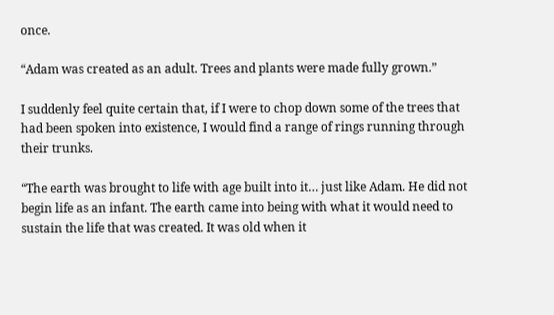once.

“Adam was created as an adult. Trees and plants were made fully grown.”

I suddenly feel quite certain that, if I were to chop down some of the trees that had been spoken into existence, I would find a range of rings running through their trunks.

“The earth was brought to life with age built into it… just like Adam. He did not begin life as an infant. The earth came into being with what it would need to sustain the life that was created. It was old when it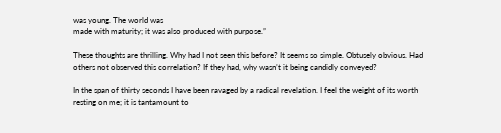was young. The world was
made with maturity; it was also produced with purpose.”

These thoughts are thrilling. Why had I not seen this before? It seems so simple. Obtusely obvious. Had others not observed this correlation? If they had, why wasn’t it being candidly conveyed?

In the span of thirty seconds I have been ravaged by a radical revelation. I feel the weight of its worth resting on me; it is tantamount to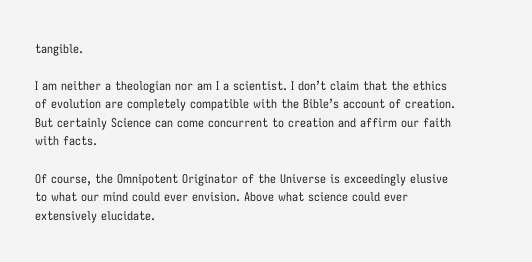tangible.

I am neither a theologian nor am I a scientist. I don’t claim that the ethics of evolution are completely compatible with the Bible’s account of creation. But certainly Science can come concurrent to creation and affirm our faith with facts.

Of course, the Omnipotent Originator of the Universe is exceedingly elusive to what our mind could ever envision. Above what science could ever extensively elucidate.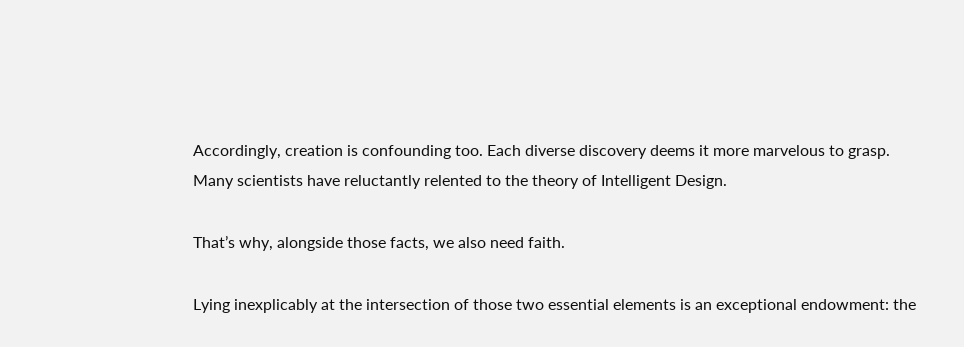Accordingly, creation is confounding too. Each diverse discovery deems it more marvelous to grasp. Many scientists have reluctantly relented to the theory of Intelligent Design.

That’s why, alongside those facts, we also need faith.

Lying inexplicably at the intersection of those two essential elements is an exceptional endowment: the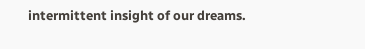intermittent insight of our dreams.